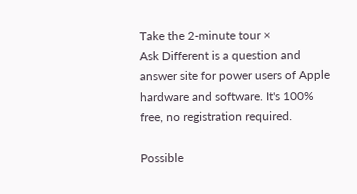Take the 2-minute tour ×
Ask Different is a question and answer site for power users of Apple hardware and software. It's 100% free, no registration required.

Possible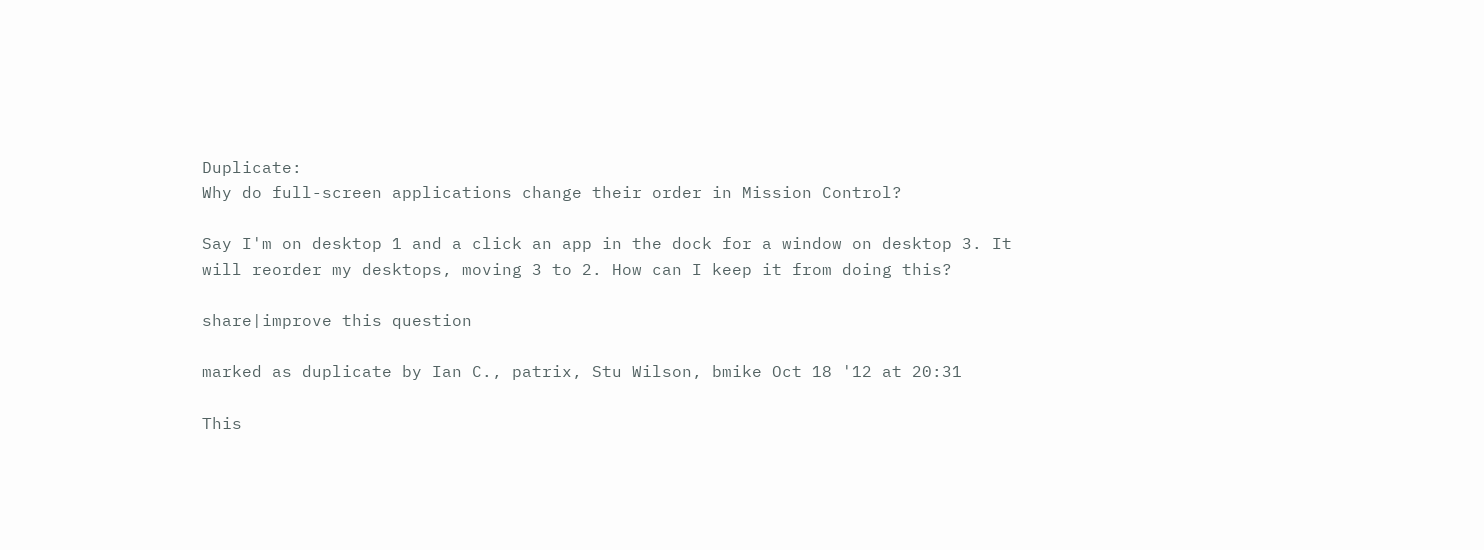Duplicate:
Why do full-screen applications change their order in Mission Control?

Say I'm on desktop 1 and a click an app in the dock for a window on desktop 3. It will reorder my desktops, moving 3 to 2. How can I keep it from doing this?

share|improve this question

marked as duplicate by Ian C., patrix, Stu Wilson, bmike Oct 18 '12 at 20:31

This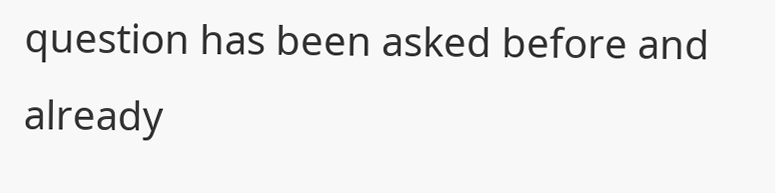question has been asked before and already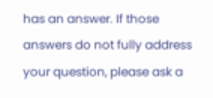has an answer. If those answers do not fully address your question, please ask a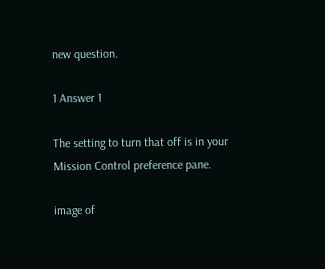new question.

1 Answer 1

The setting to turn that off is in your Mission Control preference pane.

image of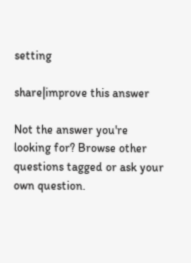setting

share|improve this answer

Not the answer you're looking for? Browse other questions tagged or ask your own question.